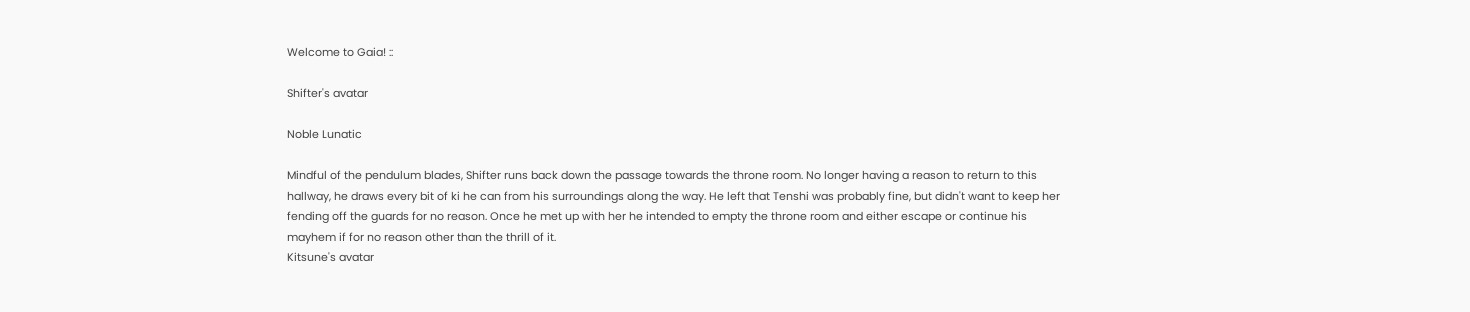Welcome to Gaia! ::

Shifter's avatar

Noble Lunatic

Mindful of the pendulum blades, Shifter runs back down the passage towards the throne room. No longer having a reason to return to this hallway, he draws every bit of ki he can from his surroundings along the way. He left that Tenshi was probably fine, but didn't want to keep her fending off the guards for no reason. Once he met up with her he intended to empty the throne room and either escape or continue his mayhem if for no reason other than the thrill of it.
Kitsune's avatar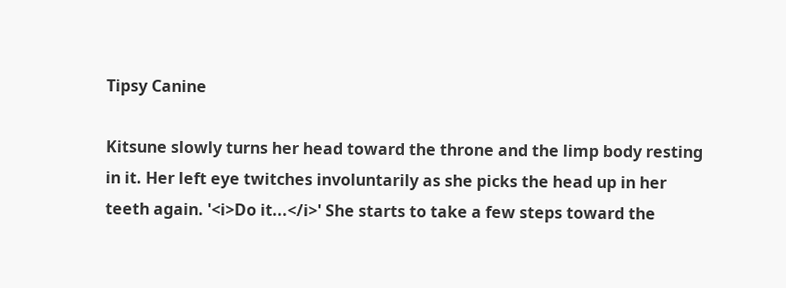Tipsy Canine

Kitsune slowly turns her head toward the throne and the limp body resting in it. Her left eye twitches involuntarily as she picks the head up in her teeth again. '<i>Do it...</i>' She starts to take a few steps toward the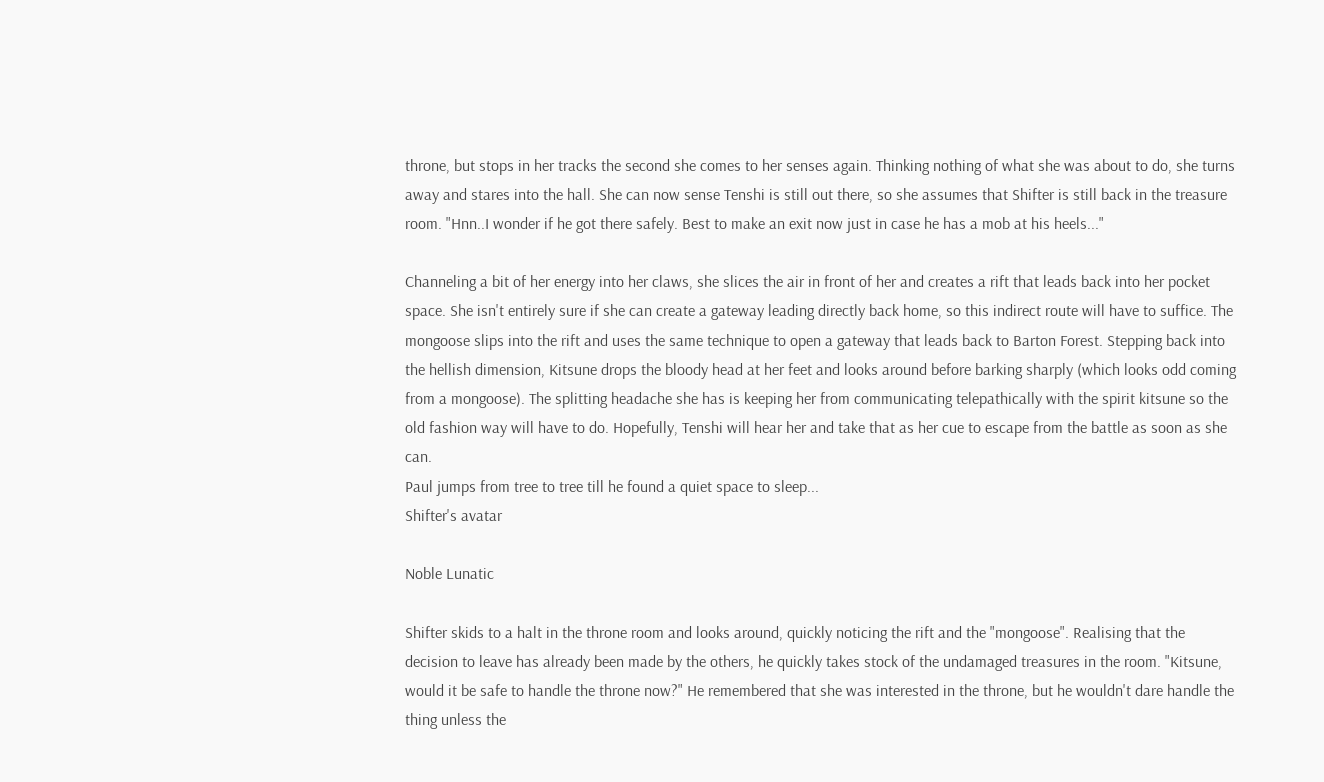throne, but stops in her tracks the second she comes to her senses again. Thinking nothing of what she was about to do, she turns away and stares into the hall. She can now sense Tenshi is still out there, so she assumes that Shifter is still back in the treasure room. "Hnn..I wonder if he got there safely. Best to make an exit now just in case he has a mob at his heels..."

Channeling a bit of her energy into her claws, she slices the air in front of her and creates a rift that leads back into her pocket space. She isn't entirely sure if she can create a gateway leading directly back home, so this indirect route will have to suffice. The mongoose slips into the rift and uses the same technique to open a gateway that leads back to Barton Forest. Stepping back into the hellish dimension, Kitsune drops the bloody head at her feet and looks around before barking sharply (which looks odd coming from a mongoose). The splitting headache she has is keeping her from communicating telepathically with the spirit kitsune so the old fashion way will have to do. Hopefully, Tenshi will hear her and take that as her cue to escape from the battle as soon as she can.
Paul jumps from tree to tree till he found a quiet space to sleep...
Shifter's avatar

Noble Lunatic

Shifter skids to a halt in the throne room and looks around, quickly noticing the rift and the "mongoose". Realising that the decision to leave has already been made by the others, he quickly takes stock of the undamaged treasures in the room. "Kitsune, would it be safe to handle the throne now?" He remembered that she was interested in the throne, but he wouldn't dare handle the thing unless the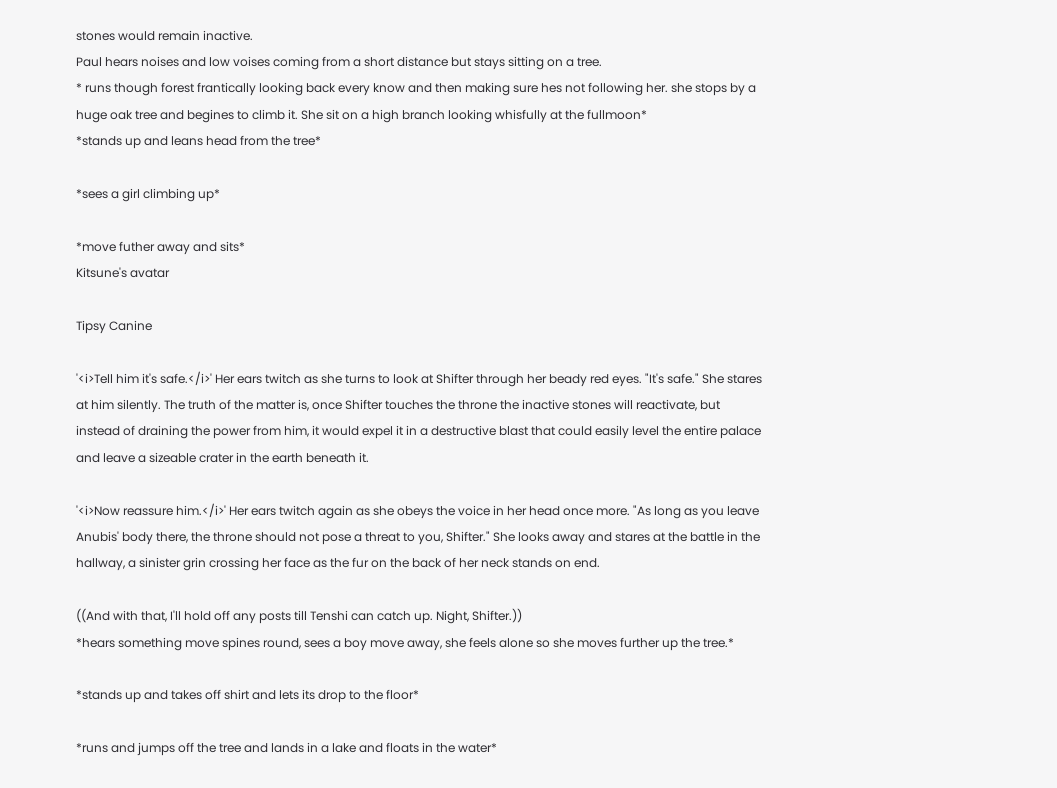stones would remain inactive.
Paul hears noises and low voises coming from a short distance but stays sitting on a tree.
* runs though forest frantically looking back every know and then making sure hes not following her. she stops by a huge oak tree and begines to climb it. She sit on a high branch looking whisfully at the fullmoon*
*stands up and leans head from the tree*

*sees a girl climbing up*

*move futher away and sits*
Kitsune's avatar

Tipsy Canine

'<i>Tell him it's safe.</i>' Her ears twitch as she turns to look at Shifter through her beady red eyes. "It's safe." She stares at him silently. The truth of the matter is, once Shifter touches the throne the inactive stones will reactivate, but instead of draining the power from him, it would expel it in a destructive blast that could easily level the entire palace and leave a sizeable crater in the earth beneath it.

'<i>Now reassure him.</i>' Her ears twitch again as she obeys the voice in her head once more. "As long as you leave Anubis' body there, the throne should not pose a threat to you, Shifter." She looks away and stares at the battle in the hallway, a sinister grin crossing her face as the fur on the back of her neck stands on end.

((And with that, I'll hold off any posts till Tenshi can catch up. Night, Shifter.))
*hears something move spines round, sees a boy move away, she feels alone so she moves further up the tree.*

*stands up and takes off shirt and lets its drop to the floor*

*runs and jumps off the tree and lands in a lake and floats in the water*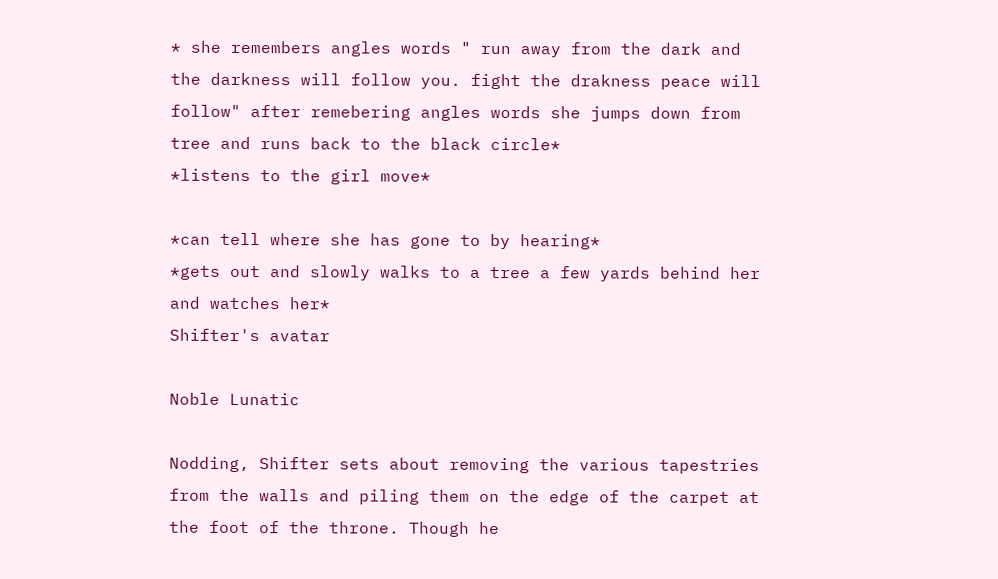* she remembers angles words " run away from the dark and the darkness will follow you. fight the drakness peace will follow" after remebering angles words she jumps down from tree and runs back to the black circle*
*listens to the girl move*

*can tell where she has gone to by hearing*
*gets out and slowly walks to a tree a few yards behind her and watches her*
Shifter's avatar

Noble Lunatic

Nodding, Shifter sets about removing the various tapestries from the walls and piling them on the edge of the carpet at the foot of the throne. Though he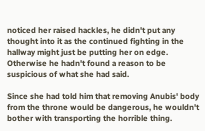noticed her raised hackles, he didn't put any thought into it as the continued fighting in the hallway might just be putting her on edge. Otherwise he hadn't found a reason to be suspicious of what she had said.

Since she had told him that removing Anubis' body from the throne would be dangerous, he wouldn't bother with transporting the horrible thing.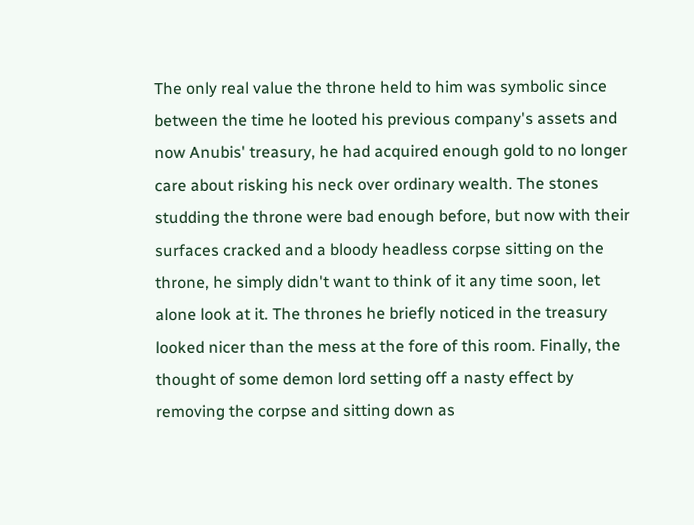The only real value the throne held to him was symbolic since between the time he looted his previous company's assets and now Anubis' treasury, he had acquired enough gold to no longer care about risking his neck over ordinary wealth. The stones studding the throne were bad enough before, but now with their surfaces cracked and a bloody headless corpse sitting on the throne, he simply didn't want to think of it any time soon, let alone look at it. The thrones he briefly noticed in the treasury looked nicer than the mess at the fore of this room. Finally, the thought of some demon lord setting off a nasty effect by removing the corpse and sitting down as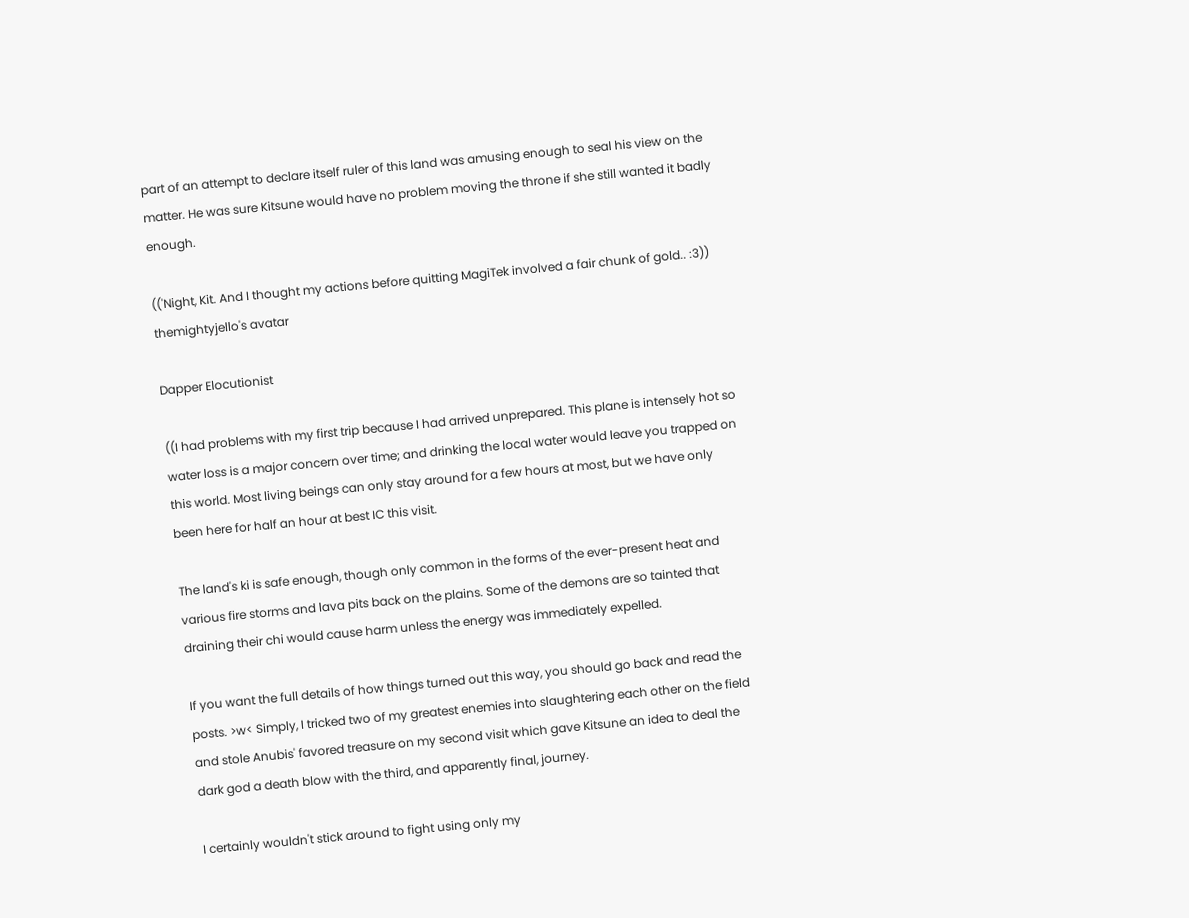part of an attempt to declare itself ruler of this land was amusing enough to seal his view on the matter. He was sure Kitsune would have no problem moving the throne if she still wanted it badly enough.

(('Night, Kit. And I thought my actions before quitting MagiTek involved a fair chunk of gold.. :3))
themightyjello's avatar

Dapper Elocutionist

((I had problems with my first trip because I had arrived unprepared. This plane is intensely hot so water loss is a major concern over time; and drinking the local water would leave you trapped on this world. Most living beings can only stay around for a few hours at most, but we have only been here for half an hour at best IC this visit.

The land's ki is safe enough, though only common in the forms of the ever-present heat and various fire storms and lava pits back on the plains. Some of the demons are so tainted that draining their chi would cause harm unless the energy was immediately expelled.

If you want the full details of how things turned out this way, you should go back and read the posts. >w< Simply, I tricked two of my greatest enemies into slaughtering each other on the field and stole Anubis' favored treasure on my second visit which gave Kitsune an idea to deal the dark god a death blow with the third, and apparently final, journey.

I certainly wouldn't stick around to fight using only my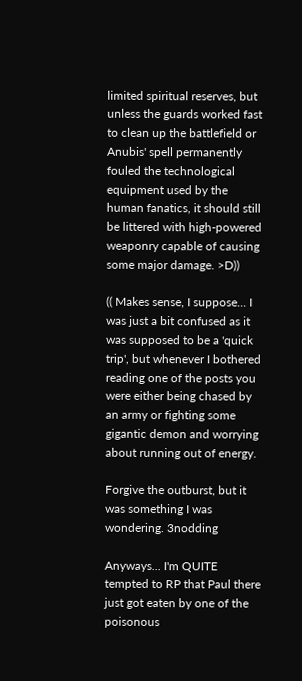limited spiritual reserves, but unless the guards worked fast to clean up the battlefield or Anubis' spell permanently fouled the technological equipment used by the human fanatics, it should still be littered with high-powered weaponry capable of causing some major damage. >D))

(( Makes sense, I suppose... I was just a bit confused as it was supposed to be a 'quick trip', but whenever I bothered reading one of the posts you were either being chased by an army or fighting some gigantic demon and worrying about running out of energy.

Forgive the outburst, but it was something I was wondering. 3nodding

Anyways... I'm QUITE tempted to RP that Paul there just got eaten by one of the poisonous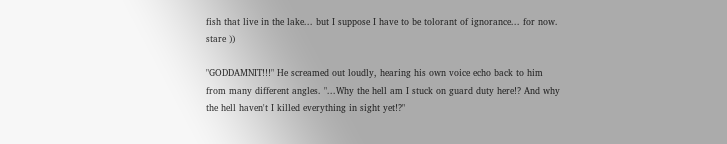fish that live in the lake... but I suppose I have to be tolorant of ignorance... for now. stare ))

"GODDAMNIT!!!" He screamed out loudly, hearing his own voice echo back to him from many different angles. "...Why the hell am I stuck on guard duty here!? And why the hell haven't I killed everything in sight yet!?"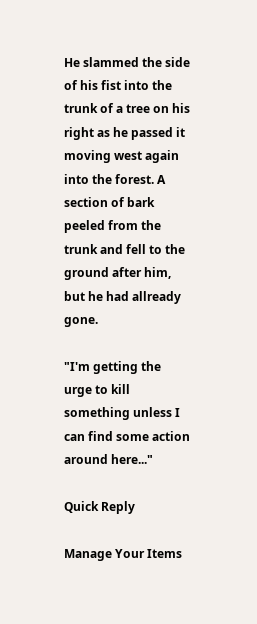He slammed the side of his fist into the trunk of a tree on his right as he passed it moving west again into the forest. A section of bark peeled from the trunk and fell to the ground after him, but he had allready gone.

"I'm getting the urge to kill something unless I can find some action around here..."

Quick Reply

Manage Your Items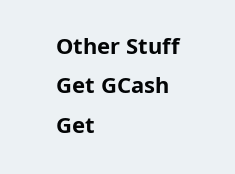Other Stuff
Get GCash
Get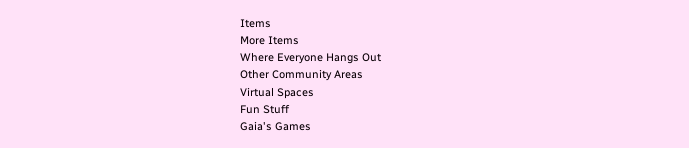Items
More Items
Where Everyone Hangs Out
Other Community Areas
Virtual Spaces
Fun Stuff
Gaia's Games